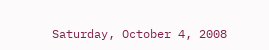Saturday, October 4, 2008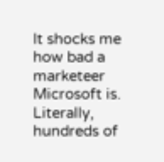It shocks me how bad a marketeer Microsoft is. Literally, hundreds of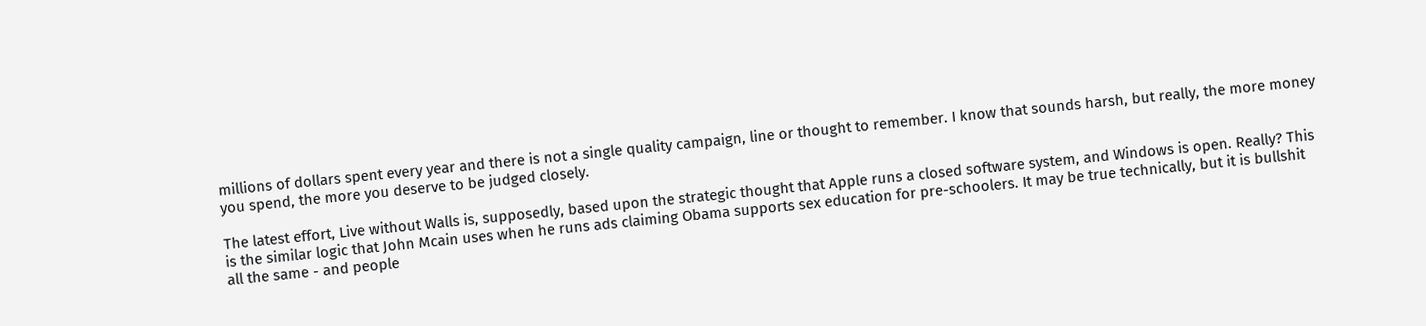millions of dollars spent every year and there is not a single quality campaign, line or thought to remember. I know that sounds harsh, but really, the more money you spend, the more you deserve to be judged closely.

The latest effort, Live without Walls is, supposedly, based upon the strategic thought that Apple runs a closed software system, and Windows is open. Really? This is the similar logic that John Mcain uses when he runs ads claiming Obama supports sex education for pre-schoolers. It may be true technically, but it is bullshit all the same - and people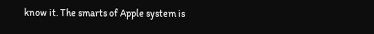know it. The smarts of Apple system is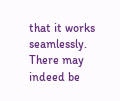that it works seamlessly. There may indeed be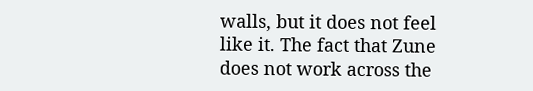walls, but it does not feel like it. The fact that Zune does not work across the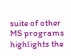suite of other MS programs highlights the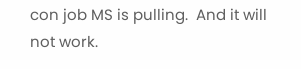con job MS is pulling.  And it will not work.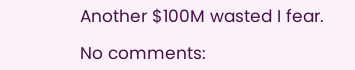Another $100M wasted I fear.

No comments: